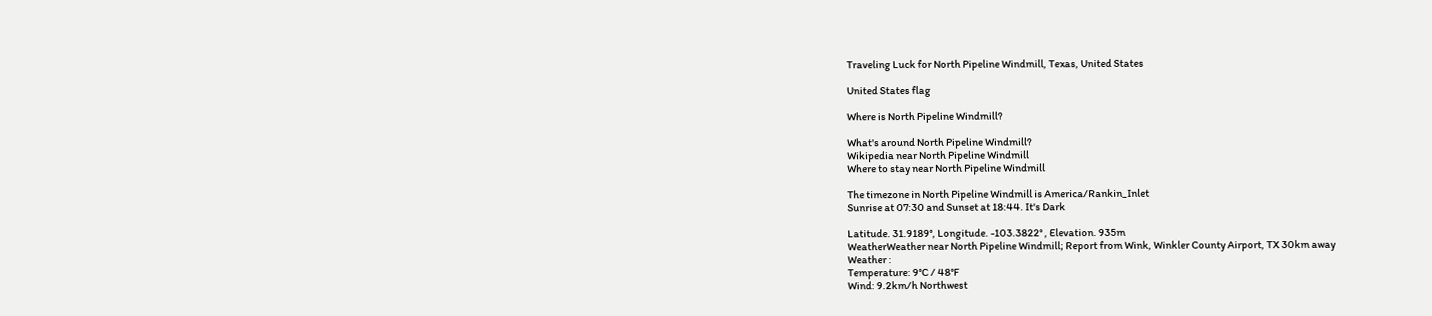Traveling Luck for North Pipeline Windmill, Texas, United States

United States flag

Where is North Pipeline Windmill?

What's around North Pipeline Windmill?
Wikipedia near North Pipeline Windmill
Where to stay near North Pipeline Windmill

The timezone in North Pipeline Windmill is America/Rankin_Inlet
Sunrise at 07:30 and Sunset at 18:44. It's Dark

Latitude. 31.9189°, Longitude. -103.3822° , Elevation. 935m
WeatherWeather near North Pipeline Windmill; Report from Wink, Winkler County Airport, TX 30km away
Weather :
Temperature: 9°C / 48°F
Wind: 9.2km/h Northwest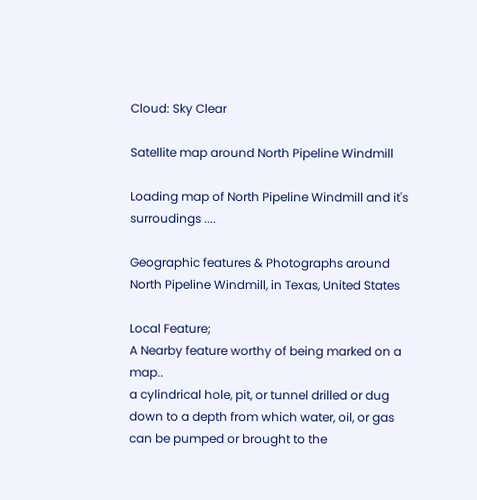Cloud: Sky Clear

Satellite map around North Pipeline Windmill

Loading map of North Pipeline Windmill and it's surroudings ....

Geographic features & Photographs around North Pipeline Windmill, in Texas, United States

Local Feature;
A Nearby feature worthy of being marked on a map..
a cylindrical hole, pit, or tunnel drilled or dug down to a depth from which water, oil, or gas can be pumped or brought to the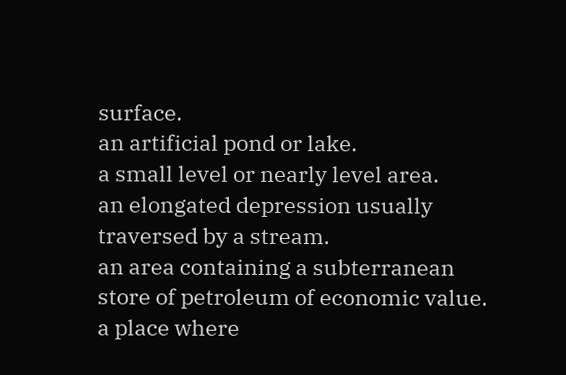surface.
an artificial pond or lake.
a small level or nearly level area.
an elongated depression usually traversed by a stream.
an area containing a subterranean store of petroleum of economic value.
a place where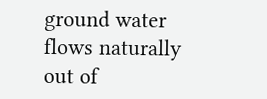ground water flows naturally out of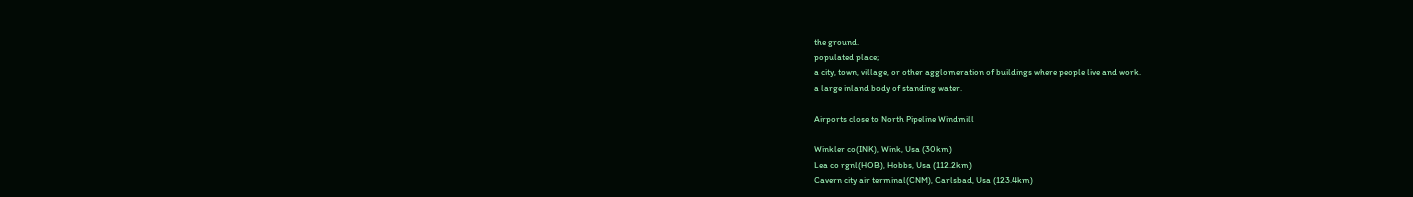the ground.
populated place;
a city, town, village, or other agglomeration of buildings where people live and work.
a large inland body of standing water.

Airports close to North Pipeline Windmill

Winkler co(INK), Wink, Usa (30km)
Lea co rgnl(HOB), Hobbs, Usa (112.2km)
Cavern city air terminal(CNM), Carlsbad, Usa (123.4km)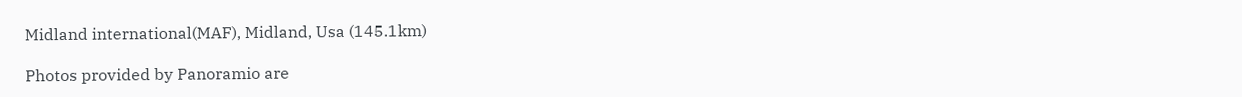Midland international(MAF), Midland, Usa (145.1km)

Photos provided by Panoramio are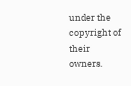under the copyright of their owners.